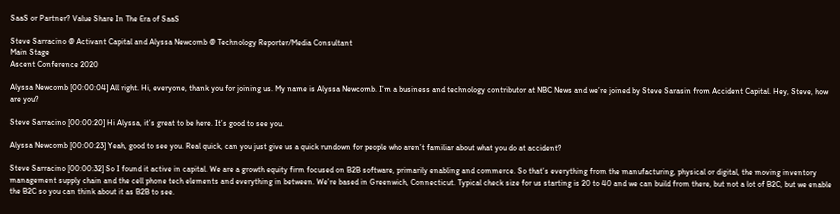SaaS or Partner? Value Share In The Era of SaaS

Steve Sarracino @ Activant Capital and Alyssa Newcomb @ Technology Reporter/Media Consultant
Main Stage
Ascent Conference 2020

Alyssa Newcomb [00:00:04] All right. Hi, everyone, thank you for joining us. My name is Alyssa Newcomb. I’m a business and technology contributor at NBC News and we’re joined by Steve Sarasin from Accident Capital. Hey, Steve, how are you?

Steve Sarracino [00:00:20] Hi Alyssa, it’s great to be here. It’s good to see you.

Alyssa Newcomb [00:00:23] Yeah, good to see you. Real quick, can you just give us a quick rundown for people who aren’t familiar about what you do at accident?

Steve Sarracino [00:00:32] So I found it active in capital. We are a growth equity firm focused on B2B software, primarily enabling and commerce. So that’s everything from the manufacturing, physical or digital, the moving inventory management supply chain and the cell phone tech elements and everything in between. We’re based in Greenwich, Connecticut. Typical check size for us starting is 20 to 40 and we can build from there, but not a lot of B2C, but we enable the B2C so you can think about it as B2B to see.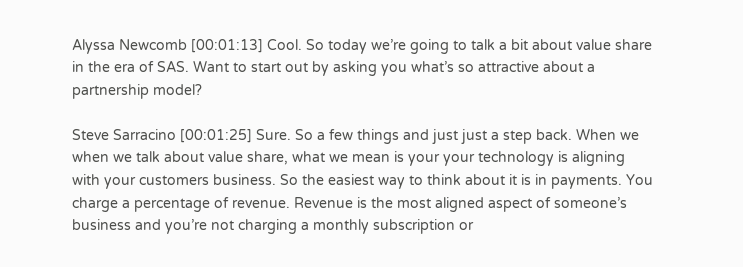Alyssa Newcomb [00:01:13] Cool. So today we’re going to talk a bit about value share in the era of SAS. Want to start out by asking you what’s so attractive about a partnership model?

Steve Sarracino [00:01:25] Sure. So a few things and just just a step back. When we when we talk about value share, what we mean is your your technology is aligning with your customers business. So the easiest way to think about it is in payments. You charge a percentage of revenue. Revenue is the most aligned aspect of someone’s business and you’re not charging a monthly subscription or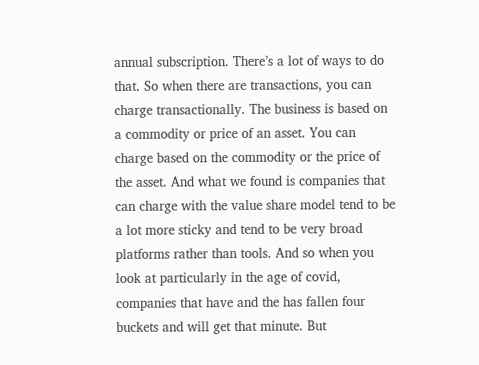annual subscription. There’s a lot of ways to do that. So when there are transactions, you can charge transactionally. The business is based on a commodity or price of an asset. You can charge based on the commodity or the price of the asset. And what we found is companies that can charge with the value share model tend to be a lot more sticky and tend to be very broad platforms rather than tools. And so when you look at particularly in the age of covid, companies that have and the has fallen four buckets and will get that minute. But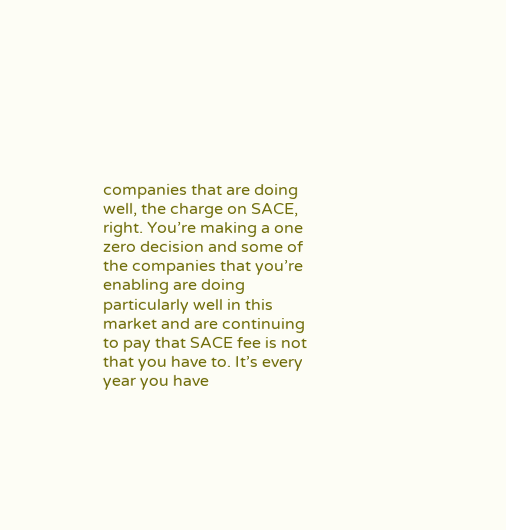companies that are doing well, the charge on SACE, right. You’re making a one zero decision and some of the companies that you’re enabling are doing particularly well in this market and are continuing to pay that SACE fee is not that you have to. It’s every year you have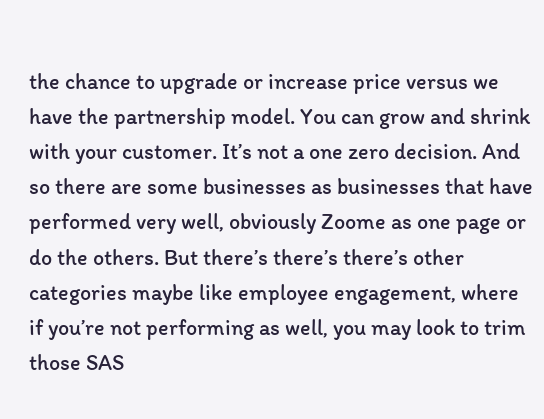the chance to upgrade or increase price versus we have the partnership model. You can grow and shrink with your customer. It’s not a one zero decision. And so there are some businesses as businesses that have performed very well, obviously Zoome as one page or do the others. But there’s there’s there’s other categories maybe like employee engagement, where if you’re not performing as well, you may look to trim those SAS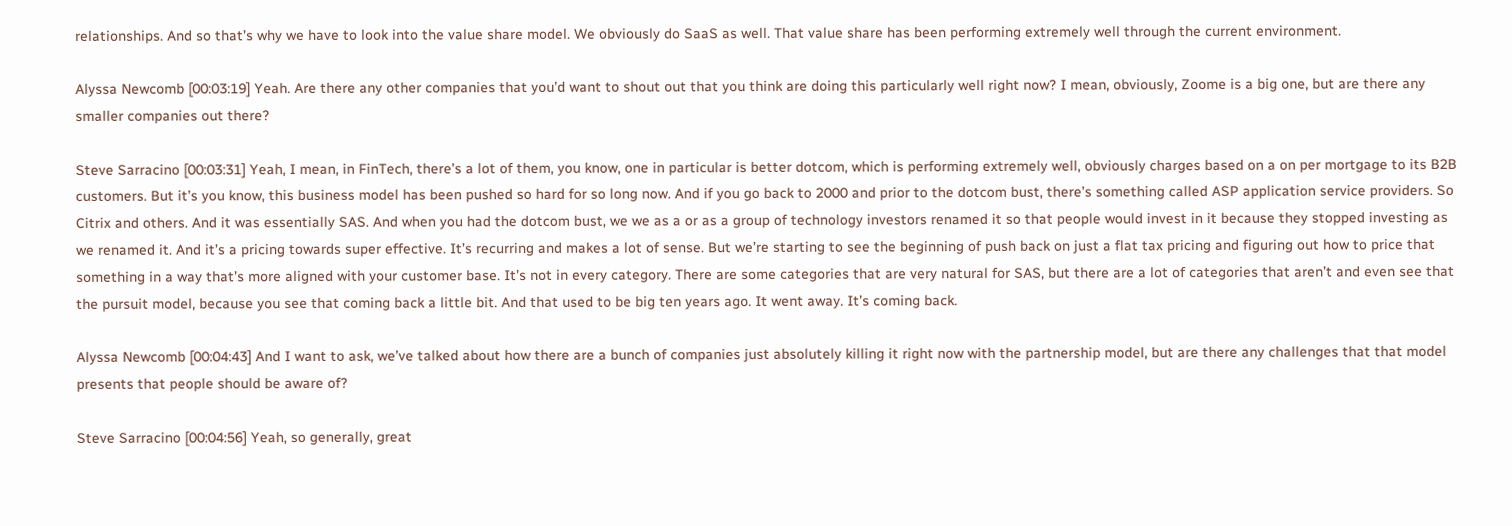relationships. And so that’s why we have to look into the value share model. We obviously do SaaS as well. That value share has been performing extremely well through the current environment.

Alyssa Newcomb [00:03:19] Yeah. Are there any other companies that you’d want to shout out that you think are doing this particularly well right now? I mean, obviously, Zoome is a big one, but are there any smaller companies out there?

Steve Sarracino [00:03:31] Yeah, I mean, in FinTech, there’s a lot of them, you know, one in particular is better dotcom, which is performing extremely well, obviously charges based on a on per mortgage to its B2B customers. But it’s you know, this business model has been pushed so hard for so long now. And if you go back to 2000 and prior to the dotcom bust, there’s something called ASP application service providers. So Citrix and others. And it was essentially SAS. And when you had the dotcom bust, we we as a or as a group of technology investors renamed it so that people would invest in it because they stopped investing as we renamed it. And it’s a pricing towards super effective. It’s recurring and makes a lot of sense. But we’re starting to see the beginning of push back on just a flat tax pricing and figuring out how to price that something in a way that’s more aligned with your customer base. It’s not in every category. There are some categories that are very natural for SAS, but there are a lot of categories that aren’t and even see that the pursuit model, because you see that coming back a little bit. And that used to be big ten years ago. It went away. It’s coming back.

Alyssa Newcomb [00:04:43] And I want to ask, we’ve talked about how there are a bunch of companies just absolutely killing it right now with the partnership model, but are there any challenges that that model presents that people should be aware of?

Steve Sarracino [00:04:56] Yeah, so generally, great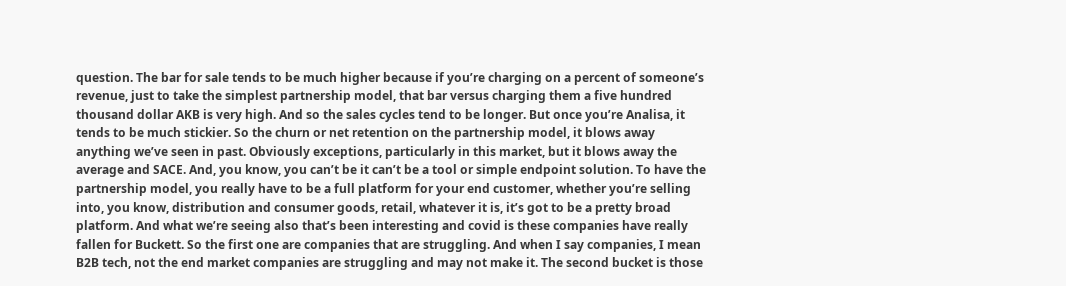question. The bar for sale tends to be much higher because if you’re charging on a percent of someone’s revenue, just to take the simplest partnership model, that bar versus charging them a five hundred thousand dollar AKB is very high. And so the sales cycles tend to be longer. But once you’re Analisa, it tends to be much stickier. So the churn or net retention on the partnership model, it blows away anything we’ve seen in past. Obviously exceptions, particularly in this market, but it blows away the average and SACE. And, you know, you can’t be it can’t be a tool or simple endpoint solution. To have the partnership model, you really have to be a full platform for your end customer, whether you’re selling into, you know, distribution and consumer goods, retail, whatever it is, it’s got to be a pretty broad platform. And what we’re seeing also that’s been interesting and covid is these companies have really fallen for Buckett. So the first one are companies that are struggling. And when I say companies, I mean B2B tech, not the end market companies are struggling and may not make it. The second bucket is those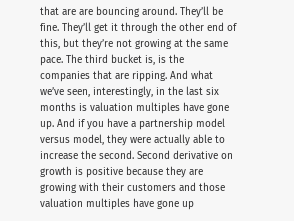that are are bouncing around. They’ll be fine. They’ll get it through the other end of this, but they’re not growing at the same pace. The third bucket is, is the companies that are ripping. And what we’ve seen, interestingly, in the last six months is valuation multiples have gone up. And if you have a partnership model versus model, they were actually able to increase the second. Second derivative on growth is positive because they are growing with their customers and those valuation multiples have gone up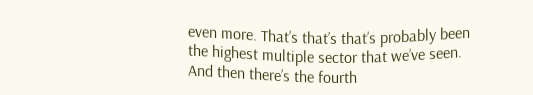even more. That’s that’s that’s probably been the highest multiple sector that we’ve seen. And then there’s the fourth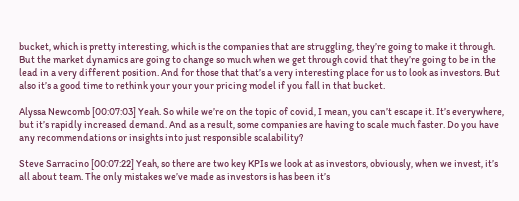bucket, which is pretty interesting, which is the companies that are struggling, they’re going to make it through. But the market dynamics are going to change so much when we get through covid that they’re going to be in the lead in a very different position. And for those that that’s a very interesting place for us to look as investors. But also it’s a good time to rethink your your your pricing model if you fall in that bucket.

Alyssa Newcomb [00:07:03] Yeah. So while we’re on the topic of covid, I mean, you can’t escape it. It’s everywhere, but it’s rapidly increased demand. And as a result, some companies are having to scale much faster. Do you have any recommendations or insights into just responsible scalability?

Steve Sarracino [00:07:22] Yeah, so there are two key KPIs we look at as investors, obviously, when we invest, it’s all about team. The only mistakes we’ve made as investors is has been it’s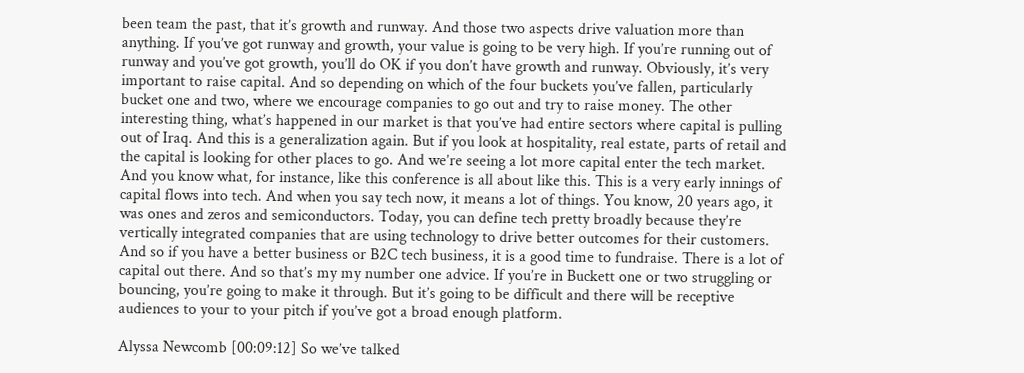been team the past, that it’s growth and runway. And those two aspects drive valuation more than anything. If you’ve got runway and growth, your value is going to be very high. If you’re running out of runway and you’ve got growth, you’ll do OK if you don’t have growth and runway. Obviously, it’s very important to raise capital. And so depending on which of the four buckets you’ve fallen, particularly bucket one and two, where we encourage companies to go out and try to raise money. The other interesting thing, what’s happened in our market is that you’ve had entire sectors where capital is pulling out of Iraq. And this is a generalization again. But if you look at hospitality, real estate, parts of retail and the capital is looking for other places to go. And we’re seeing a lot more capital enter the tech market. And you know what, for instance, like this conference is all about like this. This is a very early innings of capital flows into tech. And when you say tech now, it means a lot of things. You know, 20 years ago, it was ones and zeros and semiconductors. Today, you can define tech pretty broadly because they’re vertically integrated companies that are using technology to drive better outcomes for their customers. And so if you have a better business or B2C tech business, it is a good time to fundraise. There is a lot of capital out there. And so that’s my my number one advice. If you’re in Buckett one or two struggling or bouncing, you’re going to make it through. But it’s going to be difficult and there will be receptive audiences to your to your pitch if you’ve got a broad enough platform.

Alyssa Newcomb [00:09:12] So we’ve talked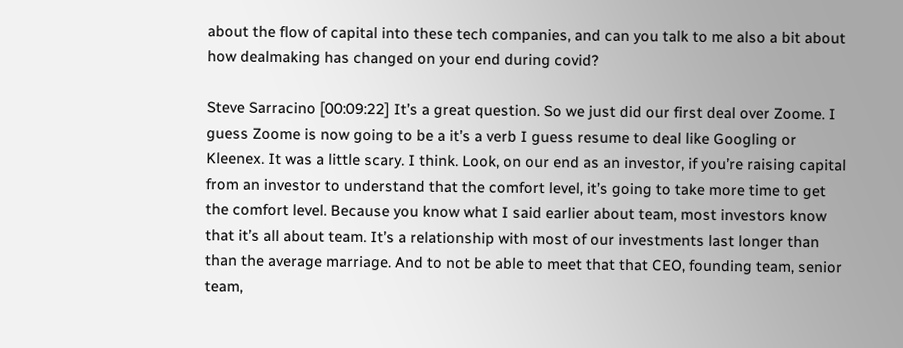about the flow of capital into these tech companies, and can you talk to me also a bit about how dealmaking has changed on your end during covid?

Steve Sarracino [00:09:22] It’s a great question. So we just did our first deal over Zoome. I guess Zoome is now going to be a it’s a verb I guess resume to deal like Googling or Kleenex. It was a little scary. I think. Look, on our end as an investor, if you’re raising capital from an investor to understand that the comfort level, it’s going to take more time to get the comfort level. Because you know what I said earlier about team, most investors know that it’s all about team. It’s a relationship with most of our investments last longer than than the average marriage. And to not be able to meet that that CEO, founding team, senior team,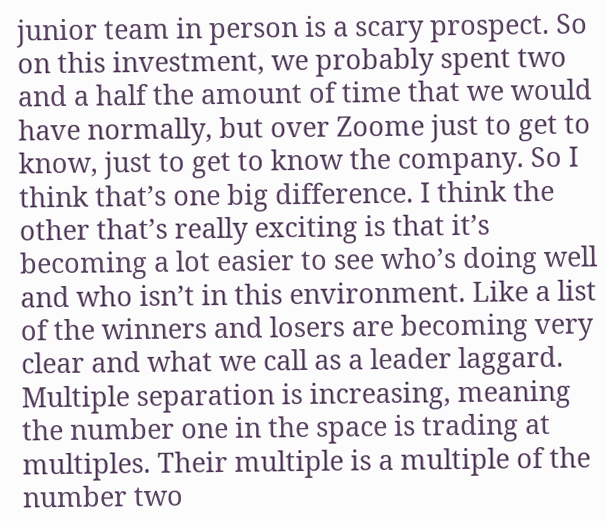junior team in person is a scary prospect. So on this investment, we probably spent two and a half the amount of time that we would have normally, but over Zoome just to get to know, just to get to know the company. So I think that’s one big difference. I think the other that’s really exciting is that it’s becoming a lot easier to see who’s doing well and who isn’t in this environment. Like a list of the winners and losers are becoming very clear and what we call as a leader laggard. Multiple separation is increasing, meaning the number one in the space is trading at multiples. Their multiple is a multiple of the number two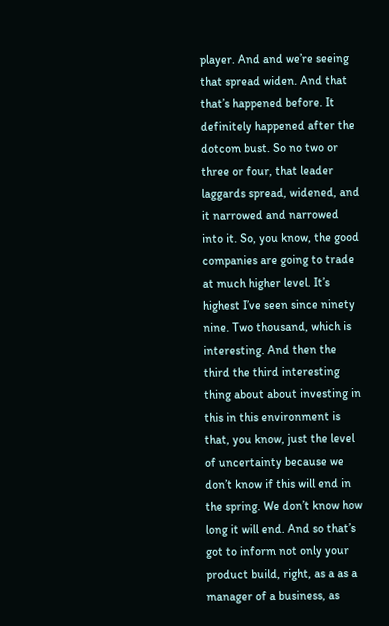player. And and we’re seeing that spread widen. And that that’s happened before. It definitely happened after the dotcom bust. So no two or three or four, that leader laggards spread, widened, and it narrowed and narrowed into it. So, you know, the good companies are going to trade at much higher level. It’s highest I’ve seen since ninety nine. Two thousand, which is interesting. And then the third the third interesting thing about about investing in this in this environment is that, you know, just the level of uncertainty because we don’t know if this will end in the spring. We don’t know how long it will end. And so that’s got to inform not only your product build, right, as a as a manager of a business, as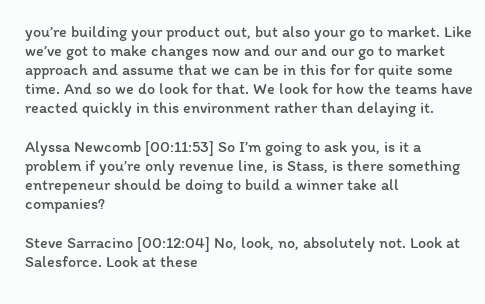you’re building your product out, but also your go to market. Like we’ve got to make changes now and our and our go to market approach and assume that we can be in this for for quite some time. And so we do look for that. We look for how the teams have reacted quickly in this environment rather than delaying it.

Alyssa Newcomb [00:11:53] So I’m going to ask you, is it a problem if you’re only revenue line, is Stass, is there something entrepeneur should be doing to build a winner take all companies?

Steve Sarracino [00:12:04] No, look, no, absolutely not. Look at Salesforce. Look at these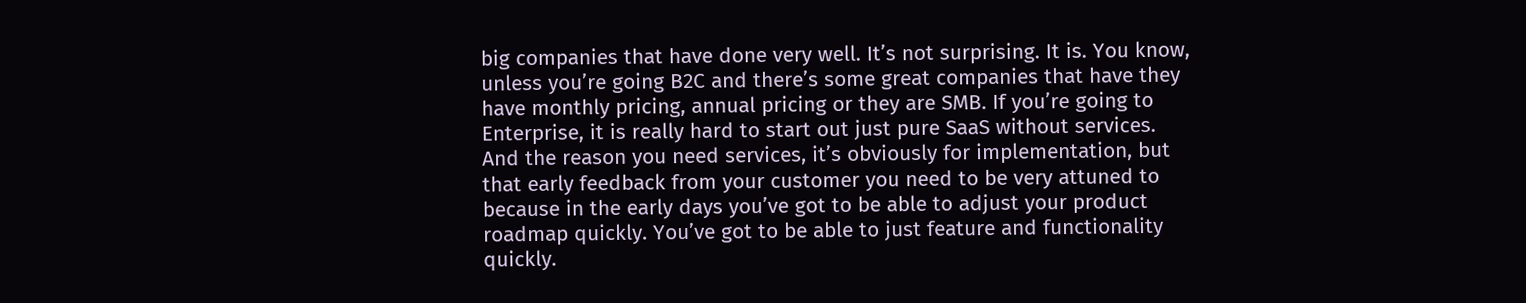big companies that have done very well. It’s not surprising. It is. You know, unless you’re going B2C and there’s some great companies that have they have monthly pricing, annual pricing or they are SMB. If you’re going to Enterprise, it is really hard to start out just pure SaaS without services. And the reason you need services, it’s obviously for implementation, but that early feedback from your customer you need to be very attuned to because in the early days you’ve got to be able to adjust your product roadmap quickly. You’ve got to be able to just feature and functionality quickly.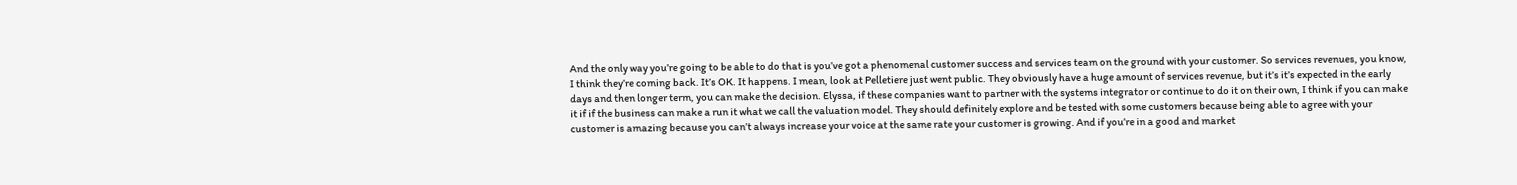And the only way you’re going to be able to do that is you’ve got a phenomenal customer success and services team on the ground with your customer. So services revenues, you know, I think they’re coming back. It’s OK. It happens. I mean, look at Pelletiere just went public. They obviously have a huge amount of services revenue, but it’s it’s expected in the early days and then longer term, you can make the decision. Elyssa, if these companies want to partner with the systems integrator or continue to do it on their own, I think if you can make it if if the business can make a run it what we call the valuation model. They should definitely explore and be tested with some customers because being able to agree with your customer is amazing because you can’t always increase your voice at the same rate your customer is growing. And if you’re in a good and market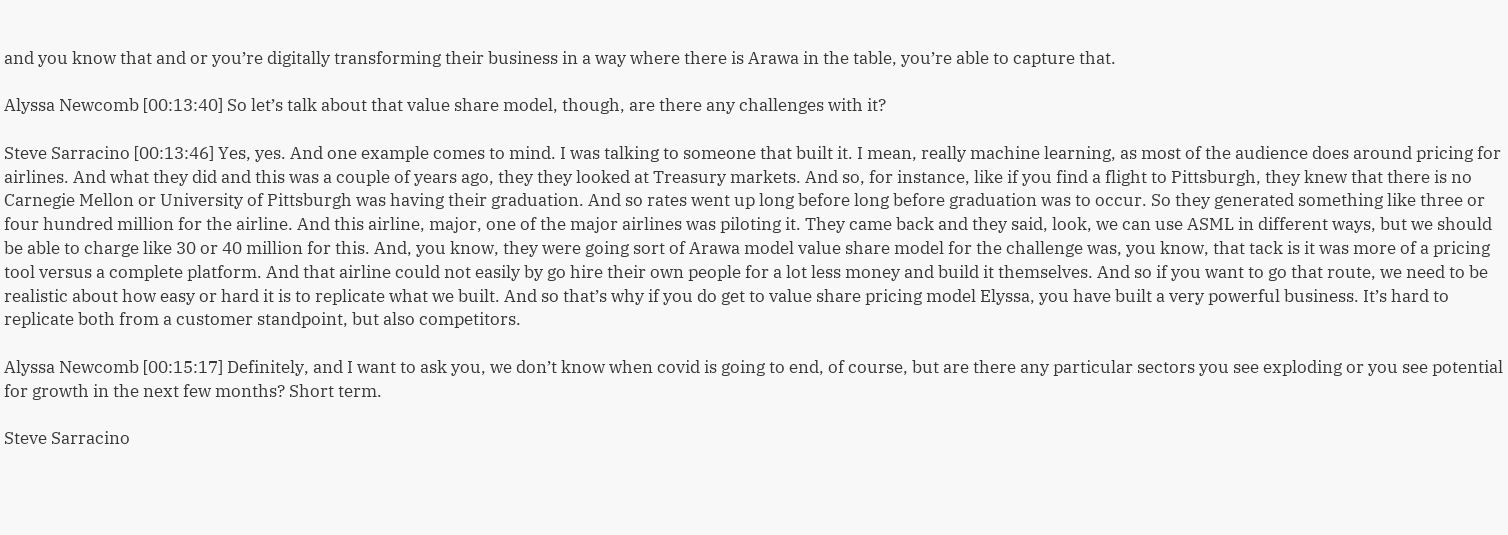and you know that and or you’re digitally transforming their business in a way where there is Arawa in the table, you’re able to capture that.

Alyssa Newcomb [00:13:40] So let’s talk about that value share model, though, are there any challenges with it?

Steve Sarracino [00:13:46] Yes, yes. And one example comes to mind. I was talking to someone that built it. I mean, really machine learning, as most of the audience does around pricing for airlines. And what they did and this was a couple of years ago, they they looked at Treasury markets. And so, for instance, like if you find a flight to Pittsburgh, they knew that there is no Carnegie Mellon or University of Pittsburgh was having their graduation. And so rates went up long before long before graduation was to occur. So they generated something like three or four hundred million for the airline. And this airline, major, one of the major airlines was piloting it. They came back and they said, look, we can use ASML in different ways, but we should be able to charge like 30 or 40 million for this. And, you know, they were going sort of Arawa model value share model for the challenge was, you know, that tack is it was more of a pricing tool versus a complete platform. And that airline could not easily by go hire their own people for a lot less money and build it themselves. And so if you want to go that route, we need to be realistic about how easy or hard it is to replicate what we built. And so that’s why if you do get to value share pricing model Elyssa, you have built a very powerful business. It’s hard to replicate both from a customer standpoint, but also competitors.

Alyssa Newcomb [00:15:17] Definitely, and I want to ask you, we don’t know when covid is going to end, of course, but are there any particular sectors you see exploding or you see potential for growth in the next few months? Short term.

Steve Sarracino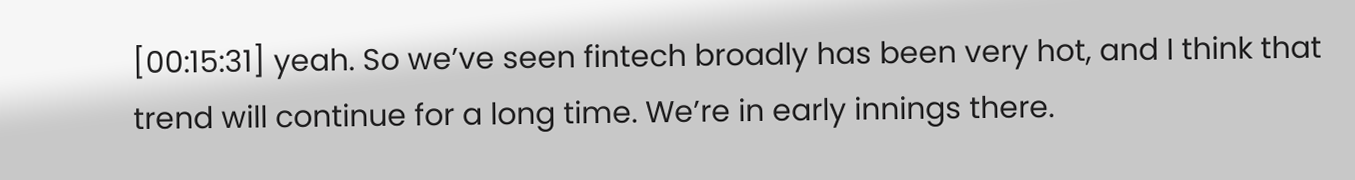[00:15:31] yeah. So we’ve seen fintech broadly has been very hot, and I think that trend will continue for a long time. We’re in early innings there.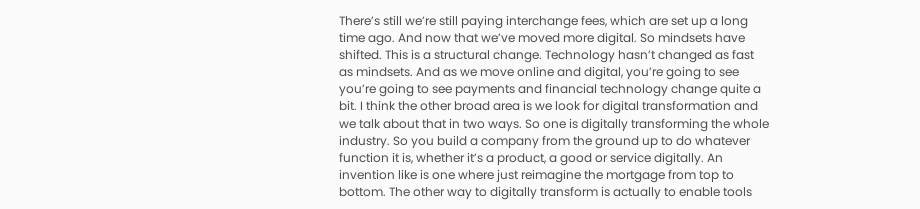There’s still we’re still paying interchange fees, which are set up a long time ago. And now that we’ve moved more digital. So mindsets have shifted. This is a structural change. Technology hasn’t changed as fast as mindsets. And as we move online and digital, you’re going to see you’re going to see payments and financial technology change quite a bit. I think the other broad area is we look for digital transformation and we talk about that in two ways. So one is digitally transforming the whole industry. So you build a company from the ground up to do whatever function it is, whether it’s a product, a good or service digitally. An invention like is one where just reimagine the mortgage from top to bottom. The other way to digitally transform is actually to enable tools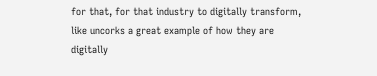for that, for that industry to digitally transform, like uncorks a great example of how they are digitally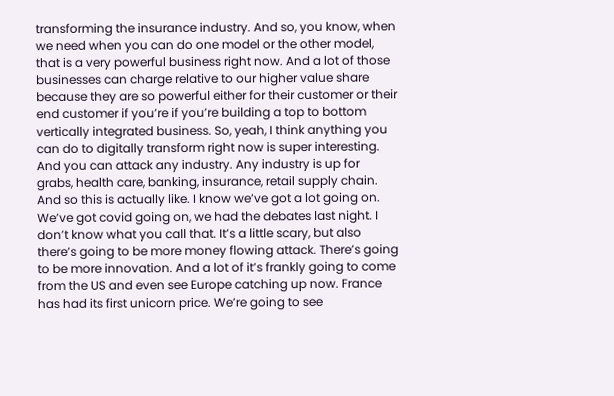transforming the insurance industry. And so, you know, when we need when you can do one model or the other model, that is a very powerful business right now. And a lot of those businesses can charge relative to our higher value share because they are so powerful either for their customer or their end customer if you’re if you’re building a top to bottom vertically integrated business. So, yeah, I think anything you can do to digitally transform right now is super interesting. And you can attack any industry. Any industry is up for grabs, health care, banking, insurance, retail supply chain. And so this is actually like. I know we’ve got a lot going on. We’ve got covid going on, we had the debates last night. I don’t know what you call that. It’s a little scary, but also there’s going to be more money flowing attack. There’s going to be more innovation. And a lot of it’s frankly going to come from the US and even see Europe catching up now. France has had its first unicorn price. We’re going to see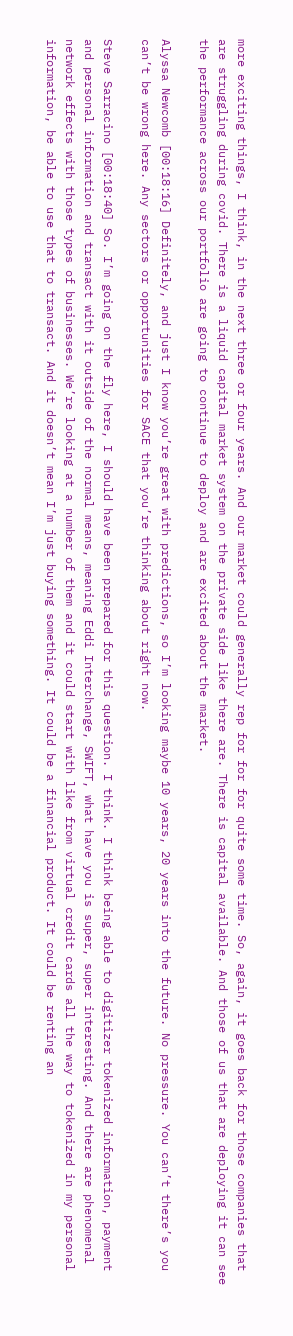more exciting things, I think, in the next three or four years. And our market could generally rep for for for quite some time. So, again, it goes back for those companies that are struggling during covid. There is a liquid capital market system on the private side like there are. There is capital available. And those of us that are deploying it can see the performance across our portfolio are going to continue to deploy and are excited about the market.

Alyssa Newcomb [00:18:16] Definitely, and just I know you’re great with predictions, so I’m looking maybe 10 years, 20 years into the future. No pressure. You can’t there’s you can’t be wrong here. Any sectors or opportunities for SACE that you’re thinking about right now.

Steve Sarracino [00:18:40] So. I’m going on the fly here, I should have been prepared for this question. I think. I think being able to digitizer tokenized information, payment and personal information and transact with it outside of the normal means, meaning Eddi Interchange, SWIFT, what have you is super, super interesting. And there are phenomenal network effects with those types of businesses. We’re looking at a number of them and it could start with like from virtual credit cards all the way to tokenized in my personal information, be able to use that to transact. And it doesn’t mean I’m just buying something. It could be a financial product. It could be renting an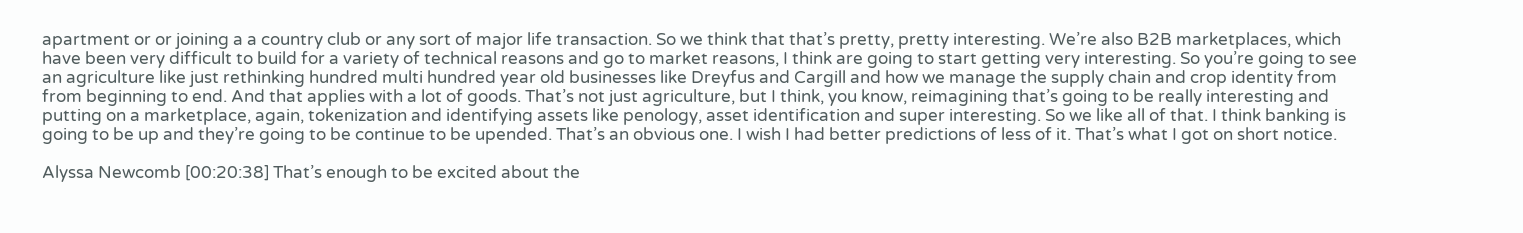apartment or or joining a a country club or any sort of major life transaction. So we think that that’s pretty, pretty interesting. We’re also B2B marketplaces, which have been very difficult to build for a variety of technical reasons and go to market reasons, I think are going to start getting very interesting. So you’re going to see an agriculture like just rethinking hundred multi hundred year old businesses like Dreyfus and Cargill and how we manage the supply chain and crop identity from from beginning to end. And that applies with a lot of goods. That’s not just agriculture, but I think, you know, reimagining that’s going to be really interesting and putting on a marketplace, again, tokenization and identifying assets like penology, asset identification and super interesting. So we like all of that. I think banking is going to be up and they’re going to be continue to be upended. That’s an obvious one. I wish I had better predictions of less of it. That’s what I got on short notice.

Alyssa Newcomb [00:20:38] That’s enough to be excited about the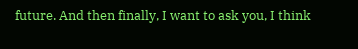future. And then finally, I want to ask you, I think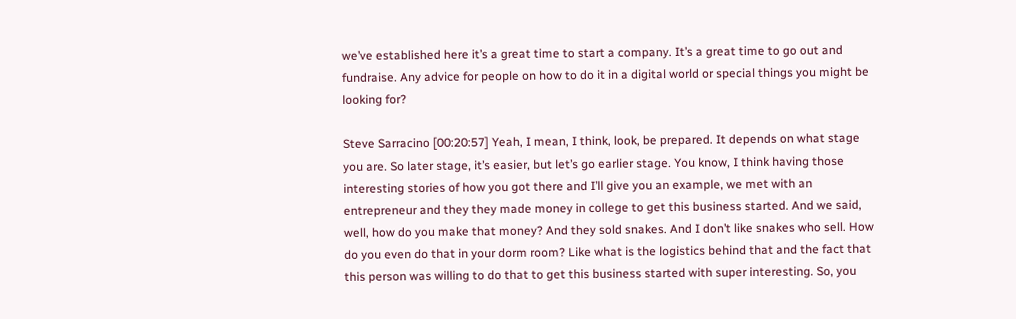we’ve established here it’s a great time to start a company. It’s a great time to go out and fundraise. Any advice for people on how to do it in a digital world or special things you might be looking for?

Steve Sarracino [00:20:57] Yeah, I mean, I think, look, be prepared. It depends on what stage you are. So later stage, it’s easier, but let’s go earlier stage. You know, I think having those interesting stories of how you got there and I’ll give you an example, we met with an entrepreneur and they they made money in college to get this business started. And we said, well, how do you make that money? And they sold snakes. And I don’t like snakes who sell. How do you even do that in your dorm room? Like what is the logistics behind that and the fact that this person was willing to do that to get this business started with super interesting. So, you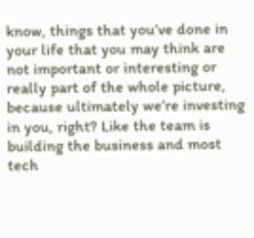know, things that you’ve done in your life that you may think are not important or interesting or really part of the whole picture, because ultimately we’re investing in you, right? Like the team is building the business and most tech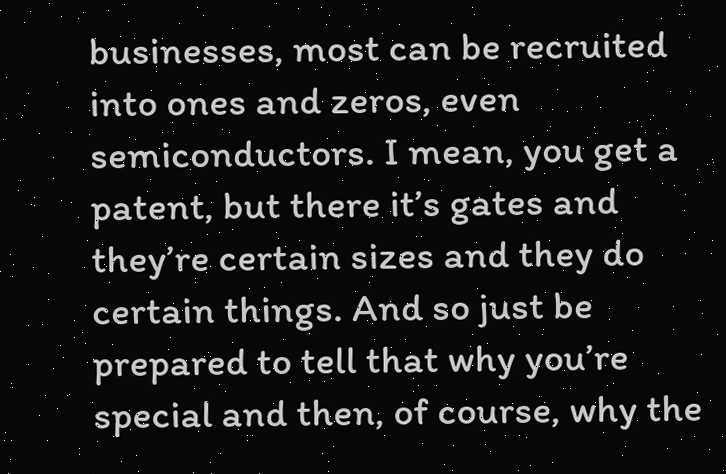businesses, most can be recruited into ones and zeros, even semiconductors. I mean, you get a patent, but there it’s gates and they’re certain sizes and they do certain things. And so just be prepared to tell that why you’re special and then, of course, why the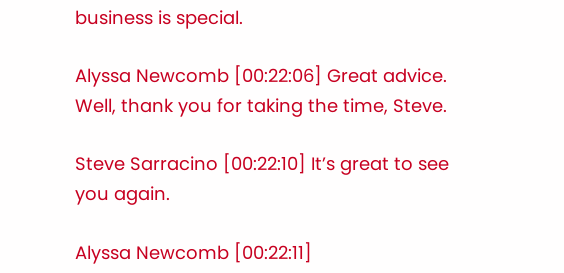business is special.

Alyssa Newcomb [00:22:06] Great advice. Well, thank you for taking the time, Steve.

Steve Sarracino [00:22:10] It’s great to see you again.

Alyssa Newcomb [00:22:11]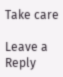Take care

Leave a Reply